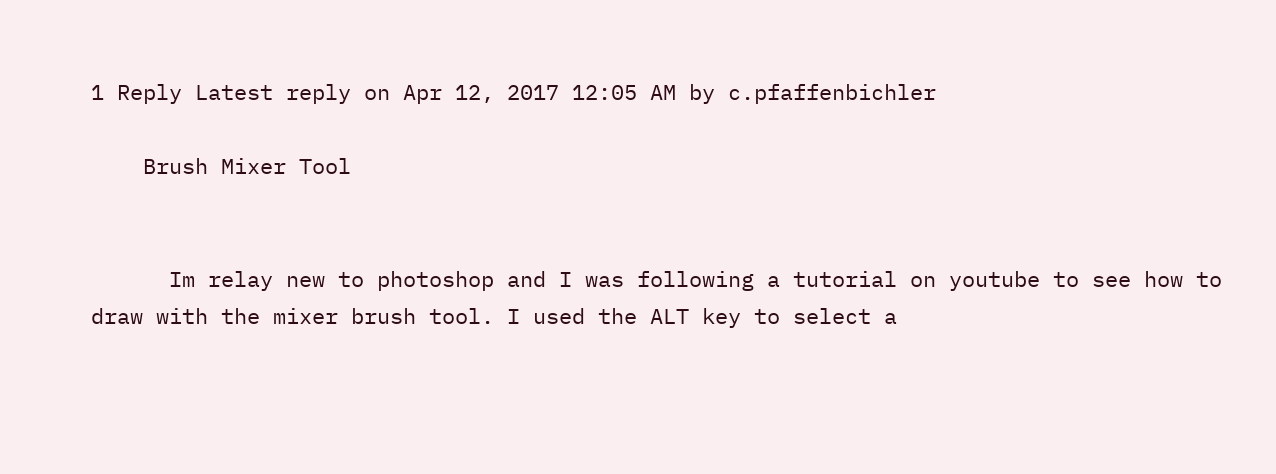1 Reply Latest reply on Apr 12, 2017 12:05 AM by c.pfaffenbichler

    Brush Mixer Tool


      Im relay new to photoshop and I was following a tutorial on youtube to see how to draw with the mixer brush tool. I used the ALT key to select a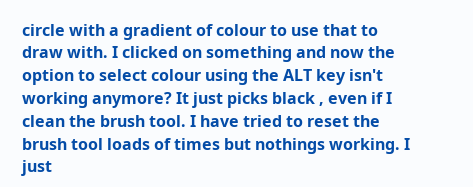circle with a gradient of colour to use that to draw with. I clicked on something and now the option to select colour using the ALT key isn't working anymore? It just picks black , even if I clean the brush tool. I have tried to reset the brush tool loads of times but nothings working. I just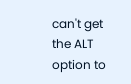can't get the ALT option to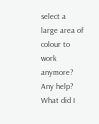select a large area of colour to work anymore? Any help? What did I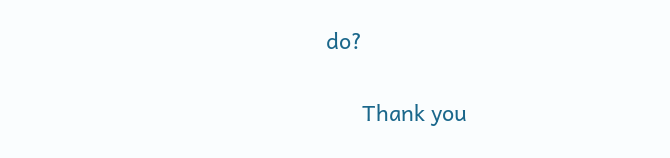do?


      Thank you